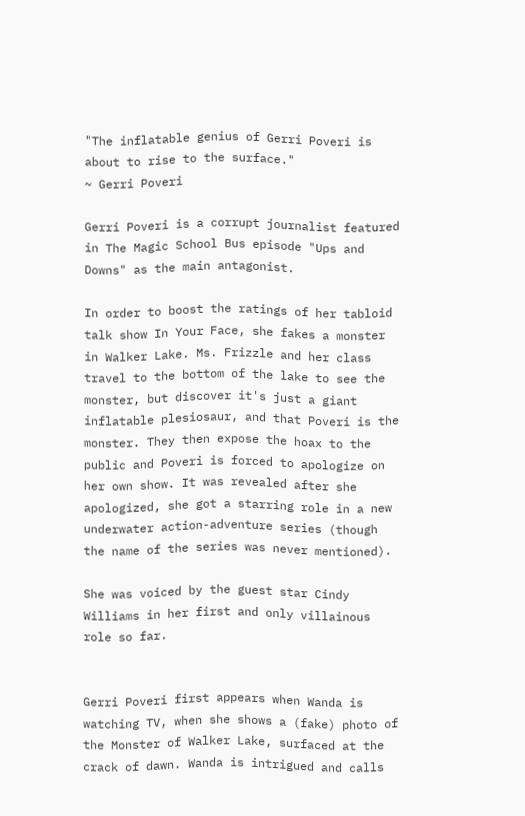"The inflatable genius of Gerri Poveri is about to rise to the surface."
~ Gerri Poveri

Gerri Poveri is a corrupt journalist featured in The Magic School Bus episode "Ups and Downs" as the main antagonist.

In order to boost the ratings of her tabloid talk show In Your Face, she fakes a monster in Walker Lake. Ms. Frizzle and her class travel to the bottom of the lake to see the monster, but discover it's just a giant inflatable plesiosaur, and that Poveri is the monster. They then expose the hoax to the public and Poveri is forced to apologize on her own show. It was revealed after she apologized, she got a starring role in a new underwater action-adventure series (though the name of the series was never mentioned).

She was voiced by the guest star Cindy Williams in her first and only villainous role so far.


Gerri Poveri first appears when Wanda is watching TV, when she shows a (fake) photo of the Monster of Walker Lake, surfaced at the crack of dawn. Wanda is intrigued and calls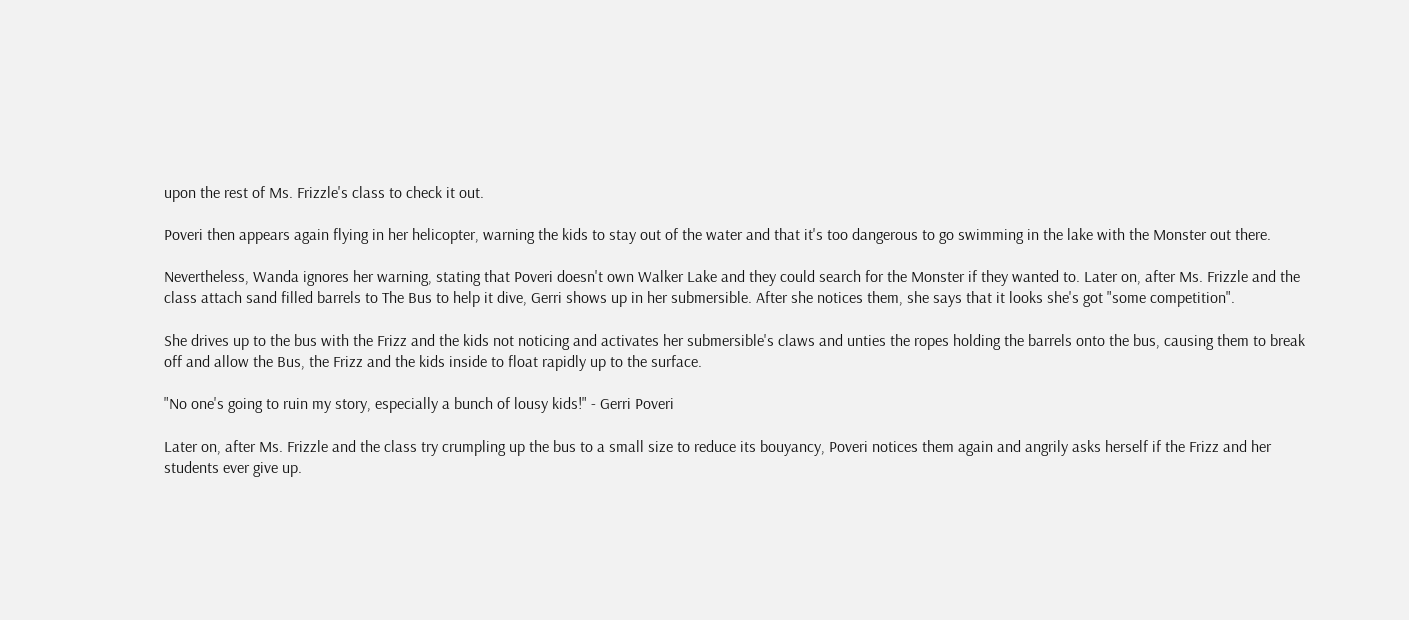upon the rest of Ms. Frizzle's class to check it out.

Poveri then appears again flying in her helicopter, warning the kids to stay out of the water and that it's too dangerous to go swimming in the lake with the Monster out there.

Nevertheless, Wanda ignores her warning, stating that Poveri doesn't own Walker Lake and they could search for the Monster if they wanted to. Later on, after Ms. Frizzle and the class attach sand filled barrels to The Bus to help it dive, Gerri shows up in her submersible. After she notices them, she says that it looks she's got "some competition".

She drives up to the bus with the Frizz and the kids not noticing and activates her submersible's claws and unties the ropes holding the barrels onto the bus, causing them to break off and allow the Bus, the Frizz and the kids inside to float rapidly up to the surface.

"No one's going to ruin my story, especially a bunch of lousy kids!" - Gerri Poveri

Later on, after Ms. Frizzle and the class try crumpling up the bus to a small size to reduce its bouyancy, Poveri notices them again and angrily asks herself if the Frizz and her students ever give up.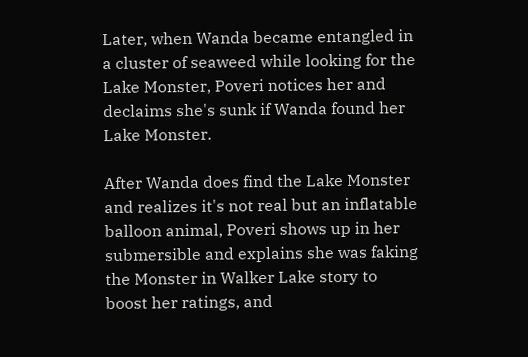Later, when Wanda became entangled in a cluster of seaweed while looking for the Lake Monster, Poveri notices her and declaims she's sunk if Wanda found her Lake Monster.

After Wanda does find the Lake Monster and realizes it's not real but an inflatable balloon animal, Poveri shows up in her submersible and explains she was faking the Monster in Walker Lake story to boost her ratings, and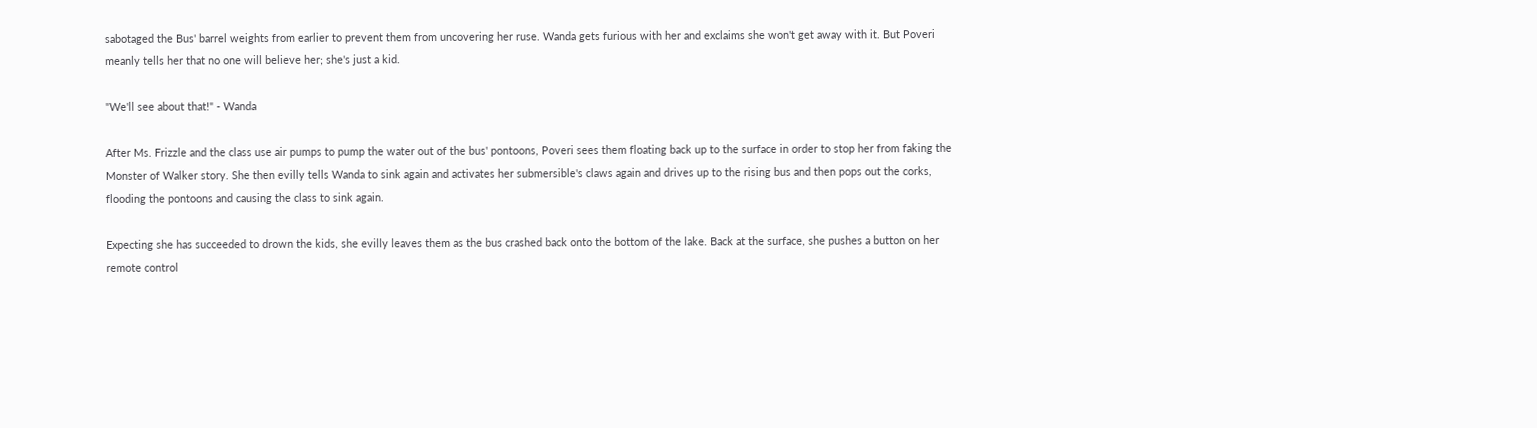sabotaged the Bus' barrel weights from earlier to prevent them from uncovering her ruse. Wanda gets furious with her and exclaims she won't get away with it. But Poveri meanly tells her that no one will believe her; she's just a kid.

"We'll see about that!" - Wanda

After Ms. Frizzle and the class use air pumps to pump the water out of the bus' pontoons, Poveri sees them floating back up to the surface in order to stop her from faking the Monster of Walker story. She then evilly tells Wanda to sink again and activates her submersible's claws again and drives up to the rising bus and then pops out the corks, flooding the pontoons and causing the class to sink again.

Expecting she has succeeded to drown the kids, she evilly leaves them as the bus crashed back onto the bottom of the lake. Back at the surface, she pushes a button on her remote control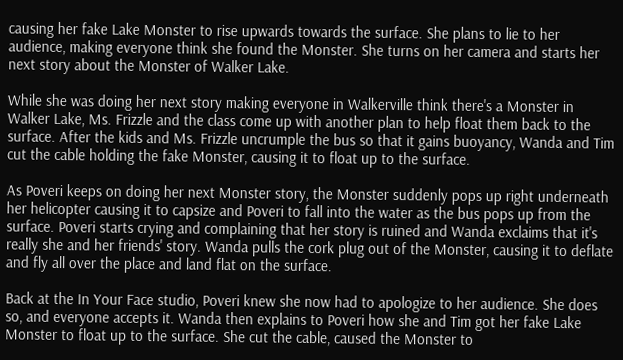causing her fake Lake Monster to rise upwards towards the surface. She plans to lie to her audience, making everyone think she found the Monster. She turns on her camera and starts her next story about the Monster of Walker Lake.

While she was doing her next story making everyone in Walkerville think there's a Monster in Walker Lake, Ms. Frizzle and the class come up with another plan to help float them back to the surface. After the kids and Ms. Frizzle uncrumple the bus so that it gains buoyancy, Wanda and Tim cut the cable holding the fake Monster, causing it to float up to the surface.

As Poveri keeps on doing her next Monster story, the Monster suddenly pops up right underneath her helicopter causing it to capsize and Poveri to fall into the water as the bus pops up from the surface. Poveri starts crying and complaining that her story is ruined and Wanda exclaims that it's really she and her friends' story. Wanda pulls the cork plug out of the Monster, causing it to deflate and fly all over the place and land flat on the surface.

Back at the In Your Face studio, Poveri knew she now had to apologize to her audience. She does so, and everyone accepts it. Wanda then explains to Poveri how she and Tim got her fake Lake Monster to float up to the surface. She cut the cable, caused the Monster to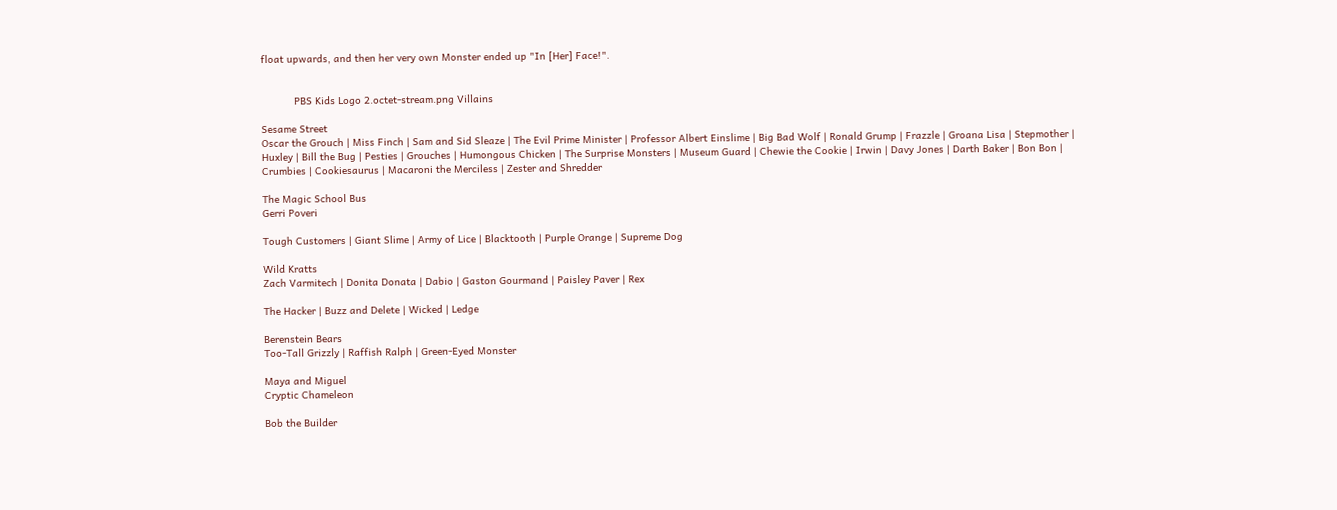float upwards, and then her very own Monster ended up "In [Her] Face!".


           PBS Kids Logo 2.octet-stream.png Villains

Sesame Street
Oscar the Grouch | Miss Finch | Sam and Sid Sleaze | The Evil Prime Minister | Professor Albert Einslime | Big Bad Wolf | Ronald Grump | Frazzle | Groana Lisa | Stepmother | Huxley | Bill the Bug | Pesties | Grouches | Humongous Chicken | The Surprise Monsters | Museum Guard | Chewie the Cookie | Irwin | Davy Jones | Darth Baker | Bon Bon | Crumbies | Cookiesaurus | Macaroni the Merciless | Zester and Shredder

The Magic School Bus
Gerri Poveri

Tough Customers | Giant Slime | Army of Lice | Blacktooth | Purple Orange | Supreme Dog

Wild Kratts
Zach Varmitech | Donita Donata | Dabio | Gaston Gourmand | Paisley Paver | Rex

The Hacker | Buzz and Delete | Wicked | Ledge

Berenstein Bears
Too-Tall Grizzly | Raffish Ralph | Green-Eyed Monster

Maya and Miguel
Cryptic Chameleon

Bob the Builder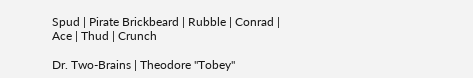Spud | Pirate Brickbeard | Rubble | Conrad | Ace | Thud | Crunch

Dr. Two-Brains | Theodore "Tobey"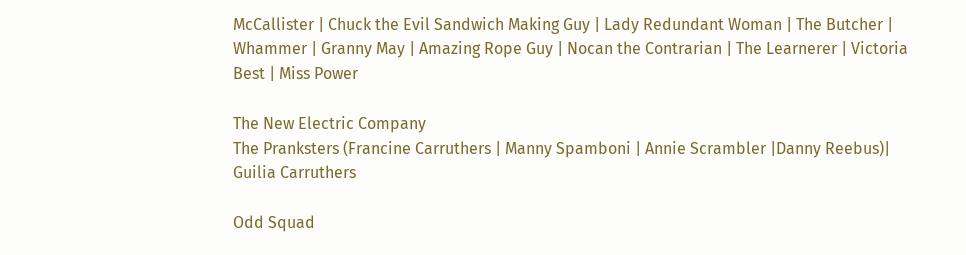McCallister | Chuck the Evil Sandwich Making Guy | Lady Redundant Woman | The Butcher | Whammer | Granny May | Amazing Rope Guy | Nocan the Contrarian | The Learnerer | Victoria Best | Miss Power

The New Electric Company
The Pranksters (Francine Carruthers | Manny Spamboni | Annie Scrambler |Danny Reebus)| Guilia Carruthers

Odd Squad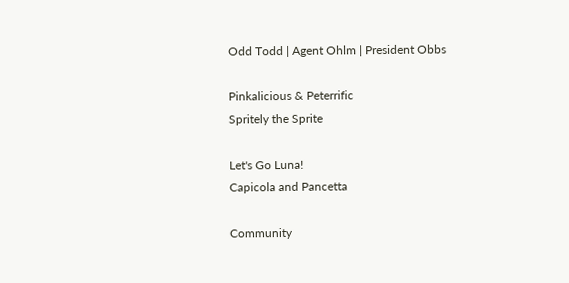Odd Todd | Agent Ohlm | President Obbs

Pinkalicious & Peterrific
Spritely the Sprite

Let's Go Luna!
Capicola and Pancetta

Community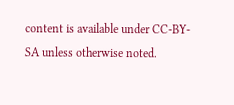content is available under CC-BY-SA unless otherwise noted.